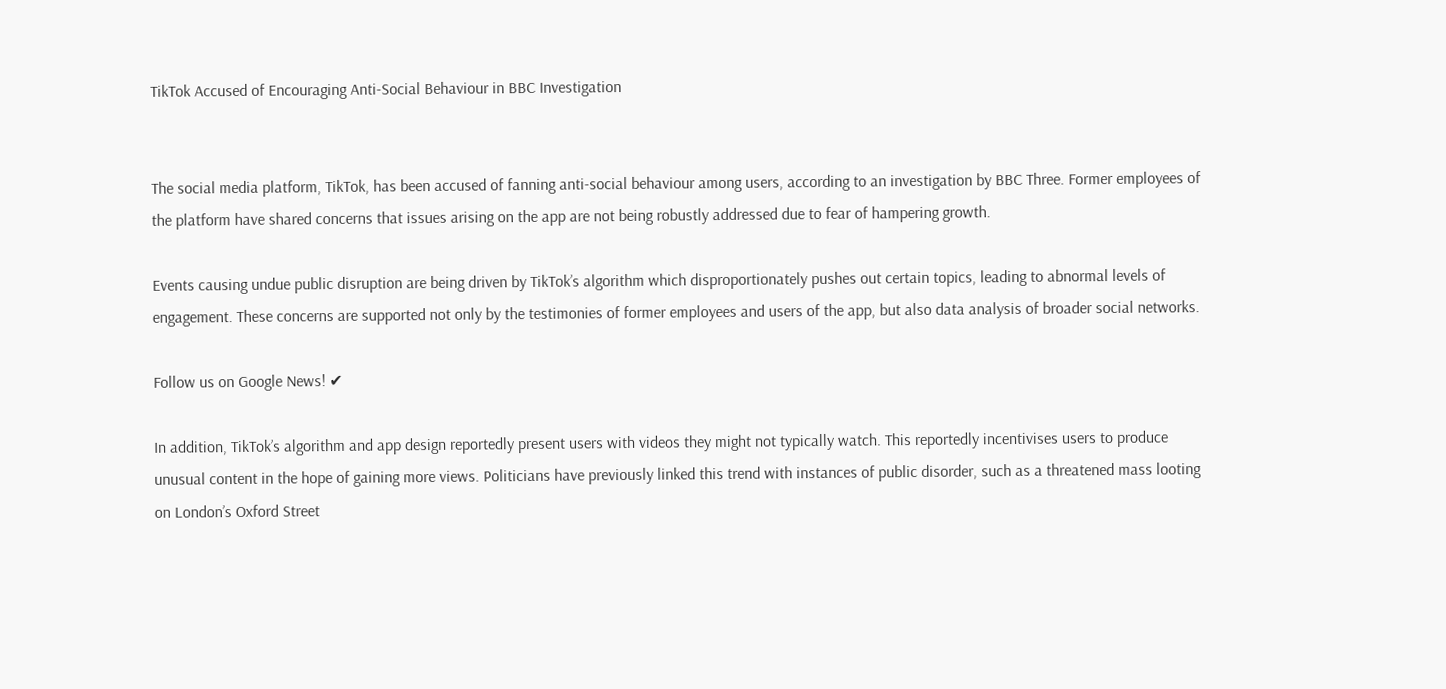TikTok Accused of Encouraging Anti-Social Behaviour in BBC Investigation


The social media platform, TikTok, has been accused of fanning anti-social behaviour among users, according to an investigation by BBC Three. Former employees of the platform have shared concerns that issues arising on the app are not being robustly addressed due to fear of hampering growth.

Events causing undue public disruption are being driven by TikTok’s algorithm which disproportionately pushes out certain topics, leading to abnormal levels of engagement. These concerns are supported not only by the testimonies of former employees and users of the app, but also data analysis of broader social networks.

Follow us on Google News! ✔

In addition, TikTok’s algorithm and app design reportedly present users with videos they might not typically watch. This reportedly incentivises users to produce unusual content in the hope of gaining more views. Politicians have previously linked this trend with instances of public disorder, such as a threatened mass looting on London’s Oxford Street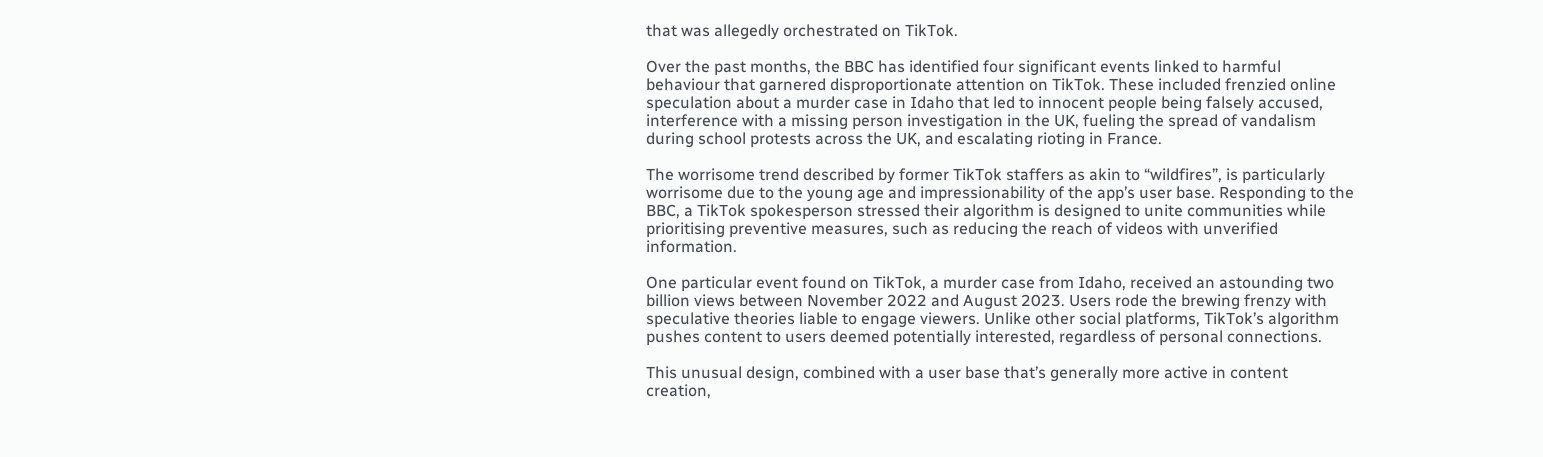that was allegedly orchestrated on TikTok.

Over the past months, the BBC has identified four significant events linked to harmful behaviour that garnered disproportionate attention on TikTok. These included frenzied online speculation about a murder case in Idaho that led to innocent people being falsely accused, interference with a missing person investigation in the UK, fueling the spread of vandalism during school protests across the UK, and escalating rioting in France.

The worrisome trend described by former TikTok staffers as akin to “wildfires”, is particularly worrisome due to the young age and impressionability of the app’s user base. Responding to the BBC, a TikTok spokesperson stressed their algorithm is designed to unite communities while prioritising preventive measures, such as reducing the reach of videos with unverified information.

One particular event found on TikTok, a murder case from Idaho, received an astounding two billion views between November 2022 and August 2023. Users rode the brewing frenzy with speculative theories liable to engage viewers. Unlike other social platforms, TikTok’s algorithm pushes content to users deemed potentially interested, regardless of personal connections.

This unusual design, combined with a user base that’s generally more active in content creation,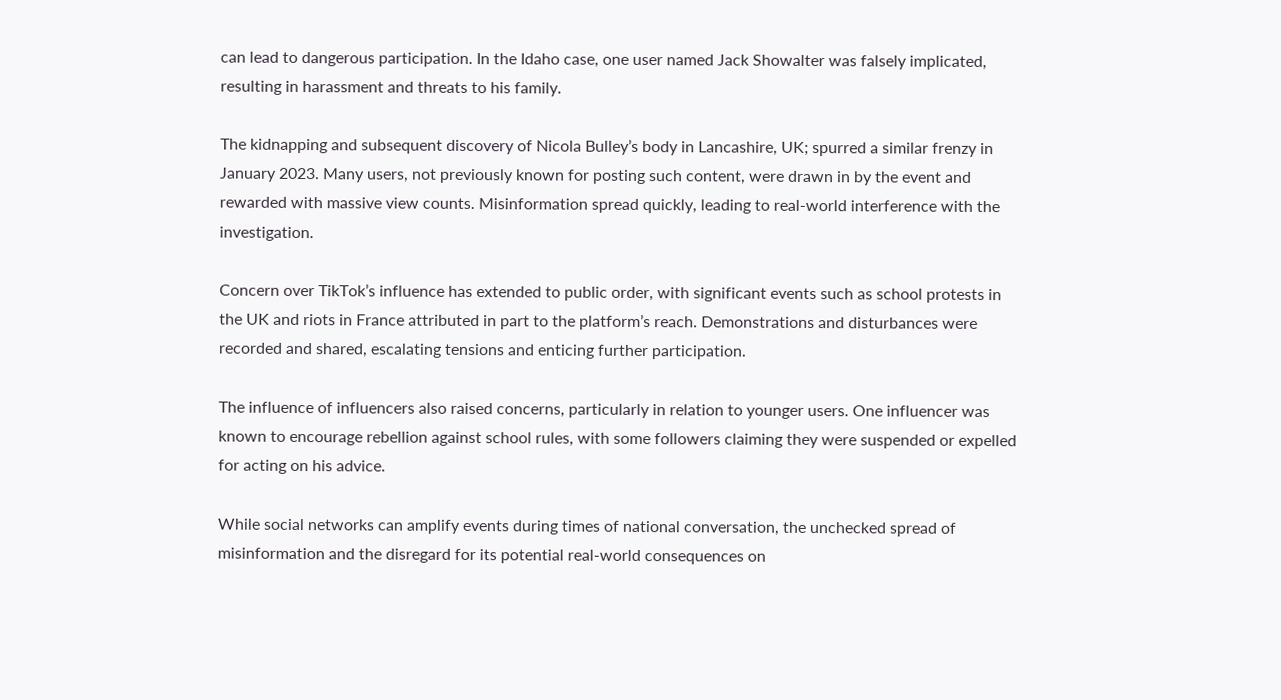can lead to dangerous participation. In the Idaho case, one user named Jack Showalter was falsely implicated, resulting in harassment and threats to his family.

The kidnapping and subsequent discovery of Nicola Bulley’s body in Lancashire, UK; spurred a similar frenzy in January 2023. Many users, not previously known for posting such content, were drawn in by the event and rewarded with massive view counts. Misinformation spread quickly, leading to real-world interference with the investigation.

Concern over TikTok’s influence has extended to public order, with significant events such as school protests in the UK and riots in France attributed in part to the platform’s reach. Demonstrations and disturbances were recorded and shared, escalating tensions and enticing further participation.

The influence of influencers also raised concerns, particularly in relation to younger users. One influencer was known to encourage rebellion against school rules, with some followers claiming they were suspended or expelled for acting on his advice.

While social networks can amplify events during times of national conversation, the unchecked spread of misinformation and the disregard for its potential real-world consequences on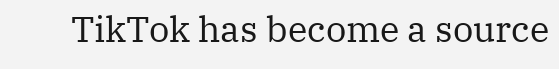TikTok has become a source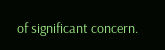of significant concern.